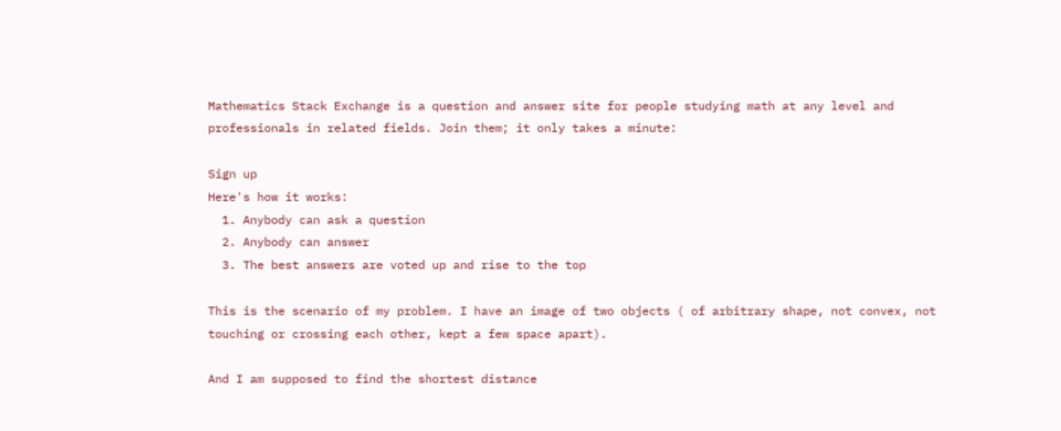Mathematics Stack Exchange is a question and answer site for people studying math at any level and professionals in related fields. Join them; it only takes a minute:

Sign up
Here's how it works:
  1. Anybody can ask a question
  2. Anybody can answer
  3. The best answers are voted up and rise to the top

This is the scenario of my problem. I have an image of two objects ( of arbitrary shape, not convex, not touching or crossing each other, kept a few space apart).

And I am supposed to find the shortest distance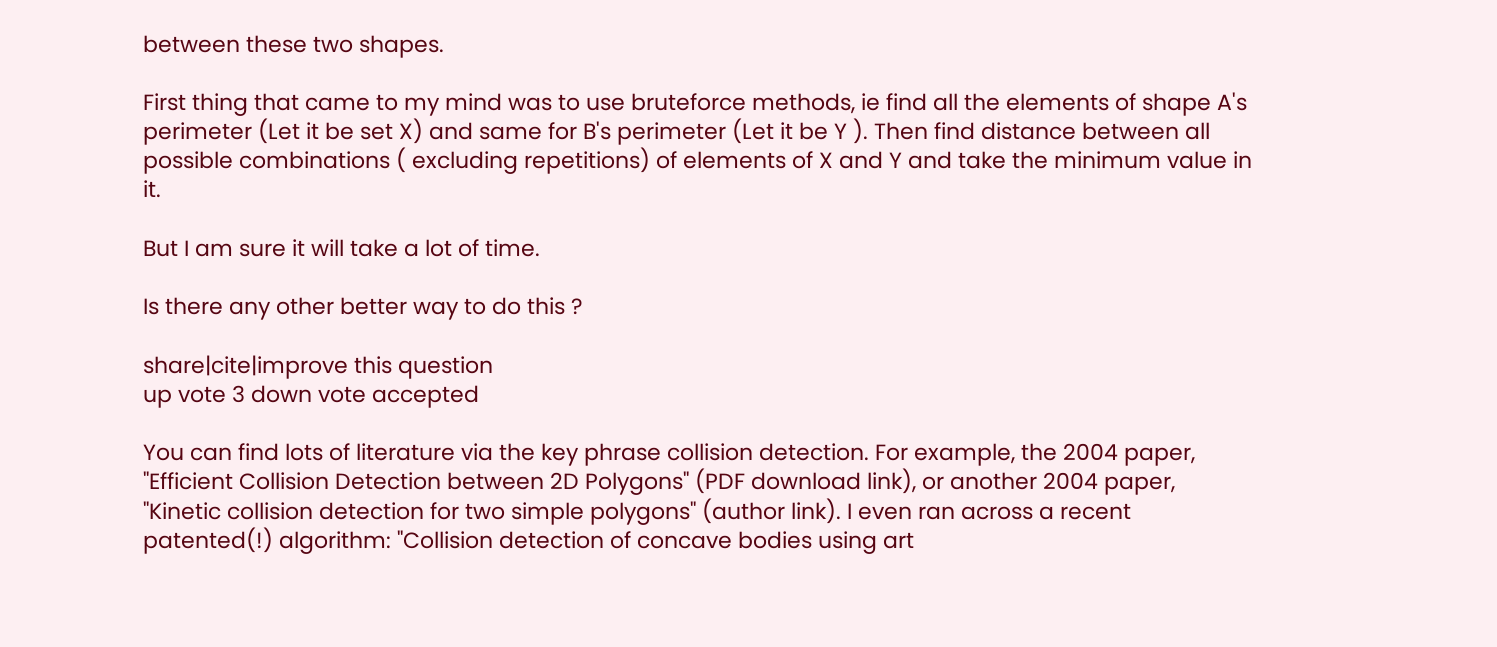between these two shapes.

First thing that came to my mind was to use bruteforce methods, ie find all the elements of shape A's perimeter (Let it be set X) and same for B's perimeter (Let it be Y ). Then find distance between all possible combinations ( excluding repetitions) of elements of X and Y and take the minimum value in it.

But I am sure it will take a lot of time.

Is there any other better way to do this ?

share|cite|improve this question
up vote 3 down vote accepted

You can find lots of literature via the key phrase collision detection. For example, the 2004 paper, "Efficient Collision Detection between 2D Polygons" (PDF download link), or another 2004 paper, "Kinetic collision detection for two simple polygons" (author link). I even ran across a recent patented(!) algorithm: "Collision detection of concave bodies using art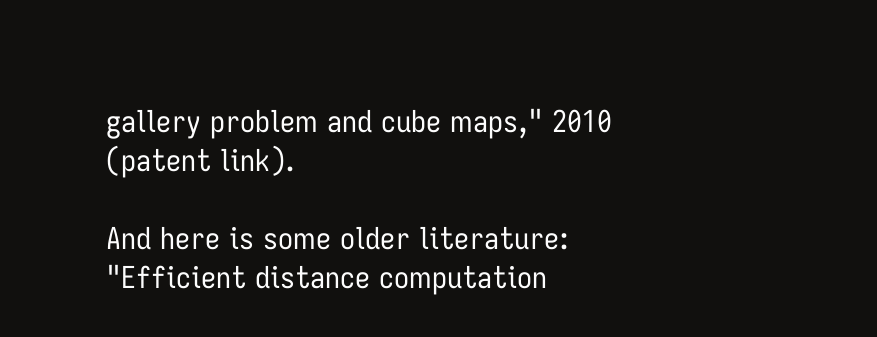gallery problem and cube maps," 2010 (patent link).

And here is some older literature: "Efficient distance computation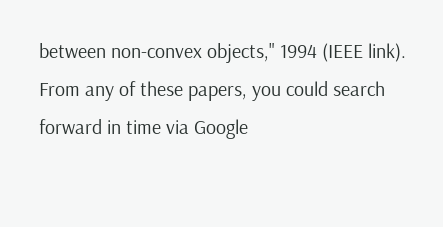between non-convex objects," 1994 (IEEE link). From any of these papers, you could search forward in time via Google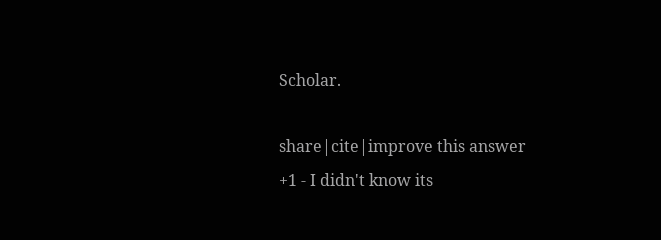Scholar.

share|cite|improve this answer
+1 - I didn't know its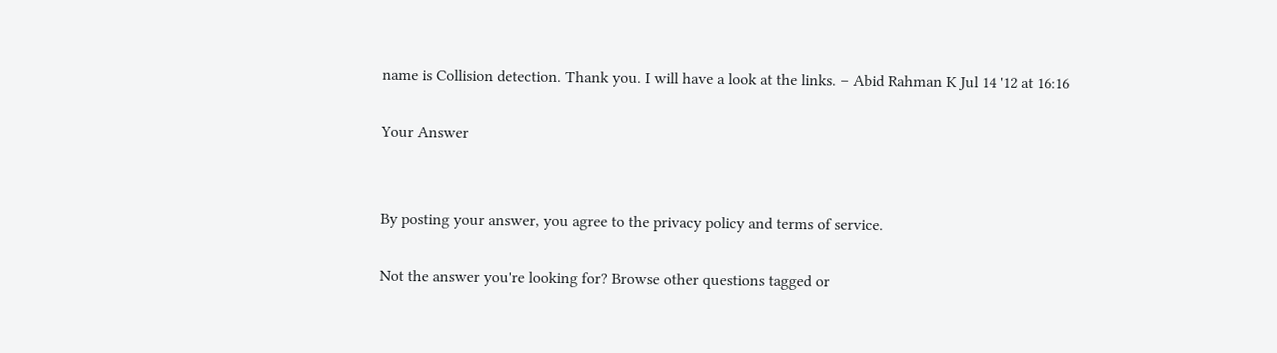name is Collision detection. Thank you. I will have a look at the links. – Abid Rahman K Jul 14 '12 at 16:16

Your Answer


By posting your answer, you agree to the privacy policy and terms of service.

Not the answer you're looking for? Browse other questions tagged or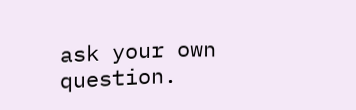ask your own question.